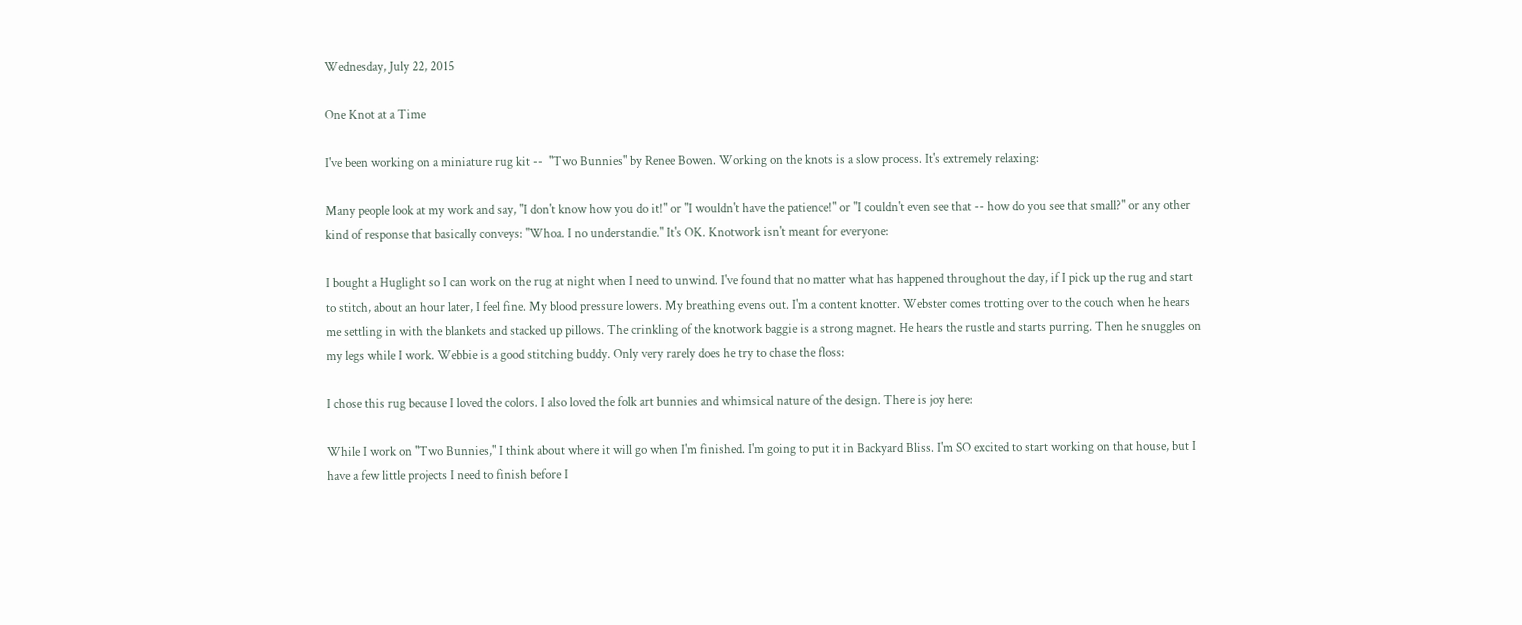Wednesday, July 22, 2015

One Knot at a Time

I've been working on a miniature rug kit --  "Two Bunnies" by Renee Bowen. Working on the knots is a slow process. It's extremely relaxing:

Many people look at my work and say, "I don't know how you do it!" or "I wouldn't have the patience!" or "I couldn't even see that -- how do you see that small?" or any other kind of response that basically conveys: "Whoa. I no understandie." It's OK. Knotwork isn't meant for everyone:

I bought a Huglight so I can work on the rug at night when I need to unwind. I've found that no matter what has happened throughout the day, if I pick up the rug and start to stitch, about an hour later, I feel fine. My blood pressure lowers. My breathing evens out. I'm a content knotter. Webster comes trotting over to the couch when he hears me settling in with the blankets and stacked up pillows. The crinkling of the knotwork baggie is a strong magnet. He hears the rustle and starts purring. Then he snuggles on my legs while I work. Webbie is a good stitching buddy. Only very rarely does he try to chase the floss:

I chose this rug because I loved the colors. I also loved the folk art bunnies and whimsical nature of the design. There is joy here:

While I work on "Two Bunnies," I think about where it will go when I'm finished. I'm going to put it in Backyard Bliss. I'm SO excited to start working on that house, but I have a few little projects I need to finish before I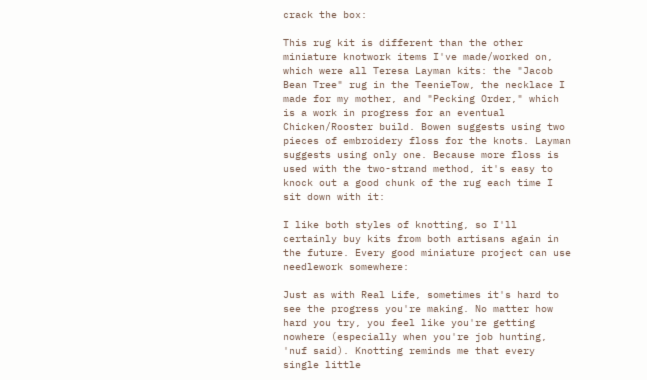crack the box:

This rug kit is different than the other miniature knotwork items I've made/worked on, which were all Teresa Layman kits: the "Jacob Bean Tree" rug in the TeenieTow, the necklace I made for my mother, and "Pecking Order," which is a work in progress for an eventual Chicken/Rooster build. Bowen suggests using two pieces of embroidery floss for the knots. Layman suggests using only one. Because more floss is used with the two-strand method, it's easy to knock out a good chunk of the rug each time I sit down with it:

I like both styles of knotting, so I'll certainly buy kits from both artisans again in the future. Every good miniature project can use needlework somewhere:

Just as with Real Life, sometimes it's hard to see the progress you're making. No matter how hard you try, you feel like you're getting nowhere (especially when you're job hunting, 'nuf said). Knotting reminds me that every single little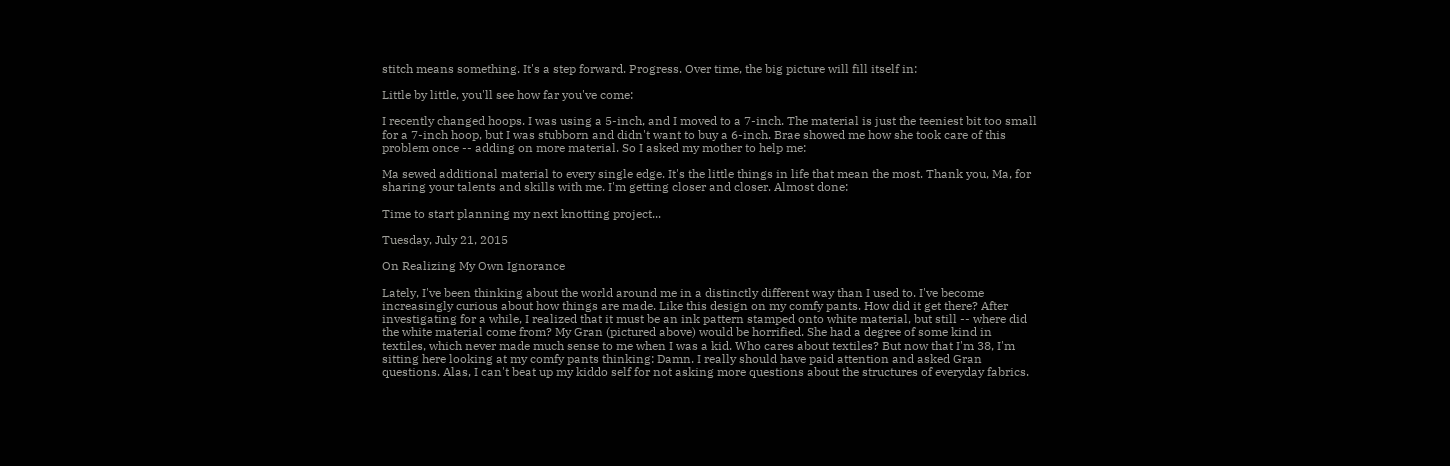stitch means something. It's a step forward. Progress. Over time, the big picture will fill itself in:

Little by little, you'll see how far you've come:

I recently changed hoops. I was using a 5-inch, and I moved to a 7-inch. The material is just the teeniest bit too small for a 7-inch hoop, but I was stubborn and didn't want to buy a 6-inch. Brae showed me how she took care of this problem once -- adding on more material. So I asked my mother to help me:

Ma sewed additional material to every single edge. It's the little things in life that mean the most. Thank you, Ma, for sharing your talents and skills with me. I'm getting closer and closer. Almost done:

Time to start planning my next knotting project...

Tuesday, July 21, 2015

On Realizing My Own Ignorance

Lately, I've been thinking about the world around me in a distinctly different way than I used to. I've become increasingly curious about how things are made. Like this design on my comfy pants. How did it get there? After investigating for a while, I realized that it must be an ink pattern stamped onto white material, but still -- where did the white material come from? My Gran (pictured above) would be horrified. She had a degree of some kind in textiles, which never made much sense to me when I was a kid. Who cares about textiles? But now that I'm 38, I'm sitting here looking at my comfy pants thinking: Damn. I really should have paid attention and asked Gran questions. Alas, I can't beat up my kiddo self for not asking more questions about the structures of everyday fabrics.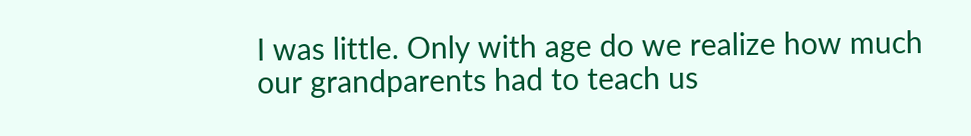I was little. Only with age do we realize how much our grandparents had to teach us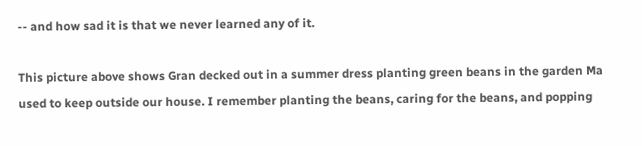-- and how sad it is that we never learned any of it.

This picture above shows Gran decked out in a summer dress planting green beans in the garden Ma used to keep outside our house. I remember planting the beans, caring for the beans, and popping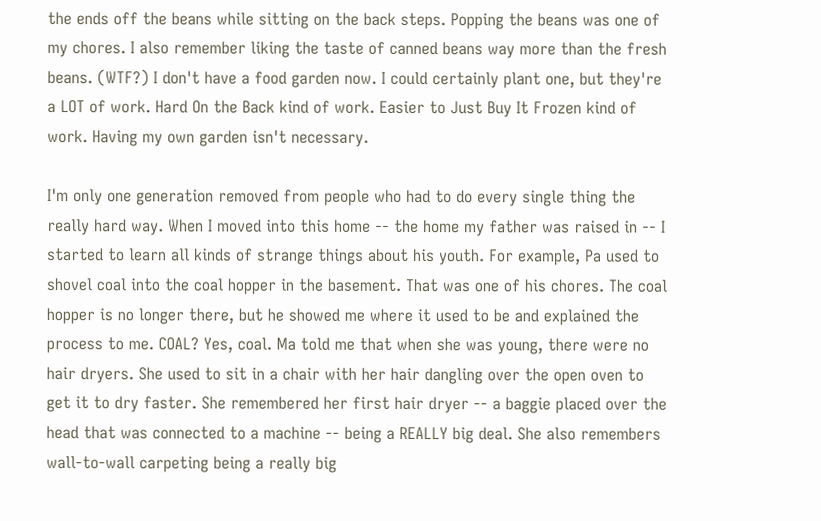the ends off the beans while sitting on the back steps. Popping the beans was one of my chores. I also remember liking the taste of canned beans way more than the fresh beans. (WTF?) I don't have a food garden now. I could certainly plant one, but they're a LOT of work. Hard On the Back kind of work. Easier to Just Buy It Frozen kind of work. Having my own garden isn't necessary.

I'm only one generation removed from people who had to do every single thing the really hard way. When I moved into this home -- the home my father was raised in -- I started to learn all kinds of strange things about his youth. For example, Pa used to shovel coal into the coal hopper in the basement. That was one of his chores. The coal hopper is no longer there, but he showed me where it used to be and explained the process to me. COAL? Yes, coal. Ma told me that when she was young, there were no hair dryers. She used to sit in a chair with her hair dangling over the open oven to get it to dry faster. She remembered her first hair dryer -- a baggie placed over the head that was connected to a machine -- being a REALLY big deal. She also remembers wall-to-wall carpeting being a really big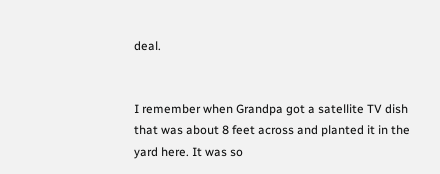deal.


I remember when Grandpa got a satellite TV dish that was about 8 feet across and planted it in the yard here. It was so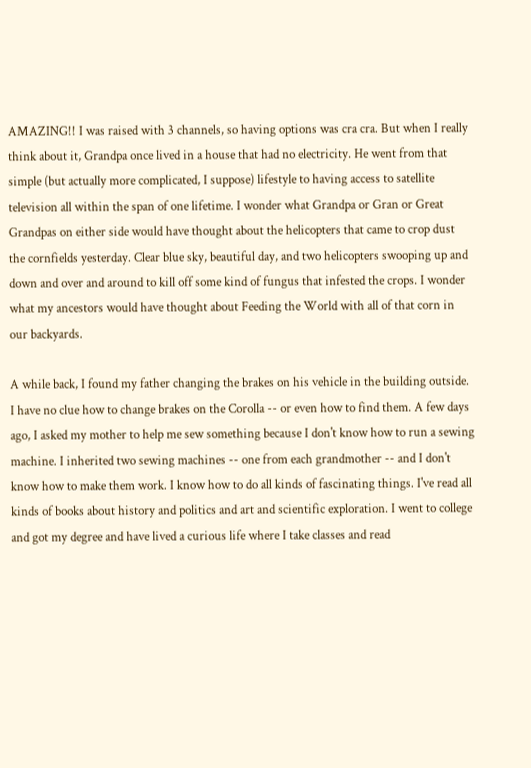AMAZING!! I was raised with 3 channels, so having options was cra cra. But when I really think about it, Grandpa once lived in a house that had no electricity. He went from that simple (but actually more complicated, I suppose) lifestyle to having access to satellite television all within the span of one lifetime. I wonder what Grandpa or Gran or Great Grandpas on either side would have thought about the helicopters that came to crop dust the cornfields yesterday. Clear blue sky, beautiful day, and two helicopters swooping up and down and over and around to kill off some kind of fungus that infested the crops. I wonder what my ancestors would have thought about Feeding the World with all of that corn in our backyards.

A while back, I found my father changing the brakes on his vehicle in the building outside. I have no clue how to change brakes on the Corolla -- or even how to find them. A few days ago, I asked my mother to help me sew something because I don't know how to run a sewing machine. I inherited two sewing machines -- one from each grandmother -- and I don't know how to make them work. I know how to do all kinds of fascinating things. I've read all kinds of books about history and politics and art and scientific exploration. I went to college and got my degree and have lived a curious life where I take classes and read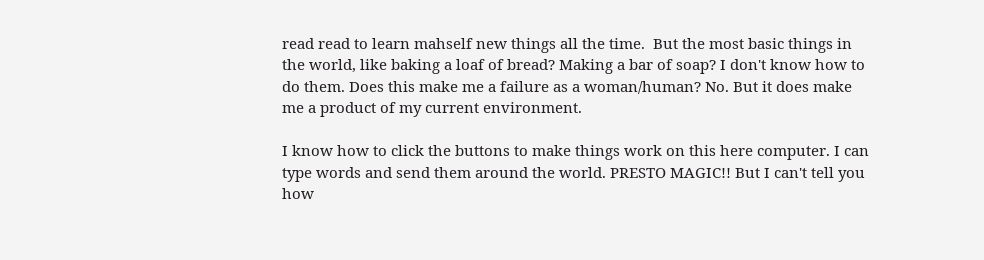read read to learn mahself new things all the time.  But the most basic things in the world, like baking a loaf of bread? Making a bar of soap? I don't know how to do them. Does this make me a failure as a woman/human? No. But it does make me a product of my current environment.

I know how to click the buttons to make things work on this here computer. I can type words and send them around the world. PRESTO MAGIC!! But I can't tell you how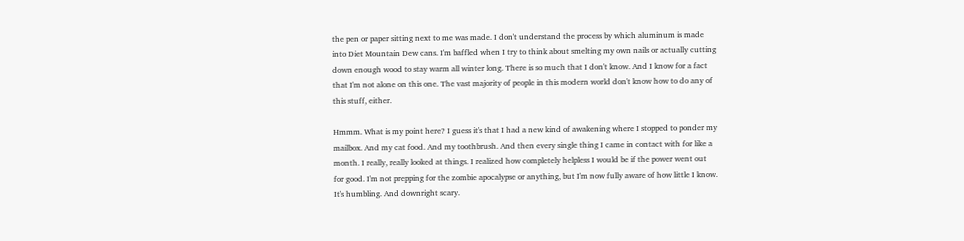the pen or paper sitting next to me was made. I don't understand the process by which aluminum is made into Diet Mountain Dew cans. I'm baffled when I try to think about smelting my own nails or actually cutting down enough wood to stay warm all winter long. There is so much that I don't know. And I know for a fact that I'm not alone on this one. The vast majority of people in this modern world don't know how to do any of this stuff, either.

Hmmm. What is my point here? I guess it's that I had a new kind of awakening where I stopped to ponder my mailbox. And my cat food. And my toothbrush. And then every single thing I came in contact with for like a month. I really, really looked at things. I realized how completely helpless I would be if the power went out for good. I'm not prepping for the zombie apocalypse or anything, but I'm now fully aware of how little I know. It's humbling. And downright scary.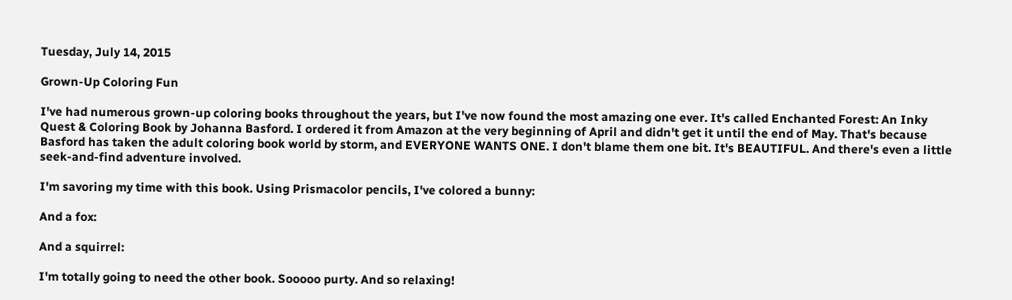Tuesday, July 14, 2015

Grown-Up Coloring Fun

I've had numerous grown-up coloring books throughout the years, but I've now found the most amazing one ever. It's called Enchanted Forest: An Inky Quest & Coloring Book by Johanna Basford. I ordered it from Amazon at the very beginning of April and didn't get it until the end of May. That's because Basford has taken the adult coloring book world by storm, and EVERYONE WANTS ONE. I don't blame them one bit. It's BEAUTIFUL. And there's even a little seek-and-find adventure involved.

I'm savoring my time with this book. Using Prismacolor pencils, I've colored a bunny:

And a fox:

And a squirrel:

I'm totally going to need the other book. Sooooo purty. And so relaxing!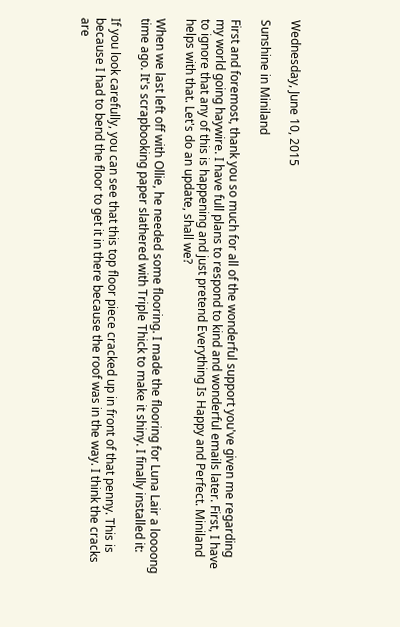Wednesday, June 10, 2015

Sunshine in Miniland

First and foremost, thank you so much for all of the wonderful support you've given me regarding my world going haywire. I have full plans to respond to kind and wonderful emails later. First, I have to ignore that any of this is happening and just pretend Everything Is Happy and Perfect. Miniland helps with that. Let's do an update, shall we?

When we last left off with Ollie, he needed some flooring. I made the flooring for Luna Lair a loooong time ago. It's scrapbooking paper slathered with Triple Thick to make it shiny. I finally installed it:

If you look carefully, you can see that this top floor piece cracked up in front of that penny. This is because I had to bend the floor to get it in there because the roof was in the way. I think the cracks are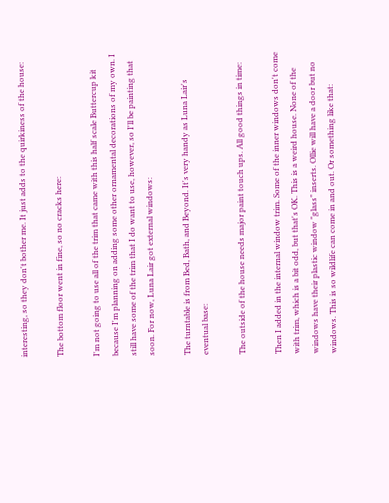interesting, so they don't bother me. It just adds to the quirkiness of the house:

The bottom floor went in fine, so no cracks here:

I'm not going to use all of the trim that came with this half scale Buttercup kit because I'm planning on adding some other ornamental decorations of my own. I still have some of the trim that I do want to use, however, so I'll be painting that soon. For now, Luna Lair got external windows:

The turntable is from Bed, Bath, and Beyond. It's very handy as Luna Lair's eventual base:

The outside of the house needs major paint touch ups. All good things in time:

Then I added in the internal window trim. Some of the inner windows don't come with trim, which is a bit odd, but that's OK. This is a weird house. None of the windows have their plastic window "glass" inserts. Ollie will have a door but no windows. This is so wildlife can come in and out. Or something like that: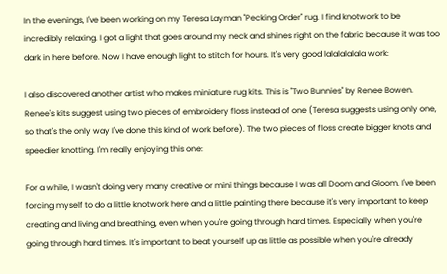In the evenings, I've been working on my Teresa Layman "Pecking Order" rug. I find knotwork to be incredibly relaxing. I got a light that goes around my neck and shines right on the fabric because it was too dark in here before. Now I have enough light to stitch for hours. It's very good lalalalalala work:

I also discovered another artist who makes miniature rug kits. This is "Two Bunnies" by Renee Bowen. Renee's kits suggest using two pieces of embroidery floss instead of one (Teresa suggests using only one, so that's the only way I've done this kind of work before). The two pieces of floss create bigger knots and speedier knotting. I'm really enjoying this one:

For a while, I wasn't doing very many creative or mini things because I was all Doom and Gloom. I've been forcing myself to do a little knotwork here and a little painting there because it's very important to keep creating and living and breathing, even when you're going through hard times. Especially when you're going through hard times. It's important to beat yourself up as little as possible when you're already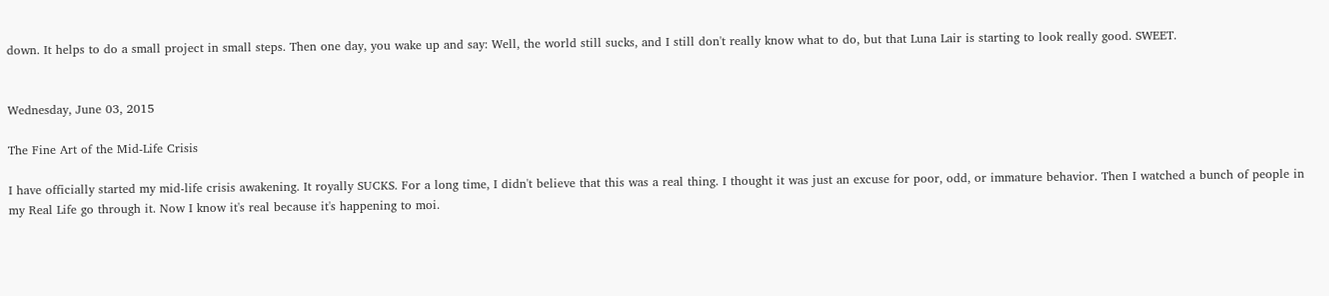down. It helps to do a small project in small steps. Then one day, you wake up and say: Well, the world still sucks, and I still don't really know what to do, but that Luna Lair is starting to look really good. SWEET.


Wednesday, June 03, 2015

The Fine Art of the Mid-Life Crisis

I have officially started my mid-life crisis awakening. It royally SUCKS. For a long time, I didn't believe that this was a real thing. I thought it was just an excuse for poor, odd, or immature behavior. Then I watched a bunch of people in my Real Life go through it. Now I know it's real because it's happening to moi.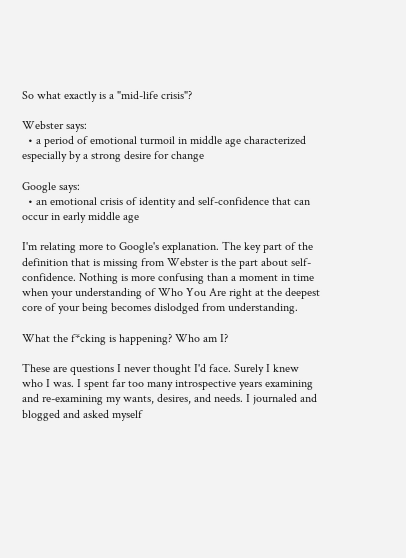So what exactly is a "mid-life crisis"?

Webster says:
  • a period of emotional turmoil in middle age characterized especially by a strong desire for change

Google says:
  • an emotional crisis of identity and self-confidence that can occur in early middle age

I'm relating more to Google's explanation. The key part of the definition that is missing from Webster is the part about self-confidence. Nothing is more confusing than a moment in time when your understanding of Who You Are right at the deepest core of your being becomes dislodged from understanding.

What the f*cking is happening? Who am I?

These are questions I never thought I'd face. Surely I knew who I was. I spent far too many introspective years examining and re-examining my wants, desires, and needs. I journaled and blogged and asked myself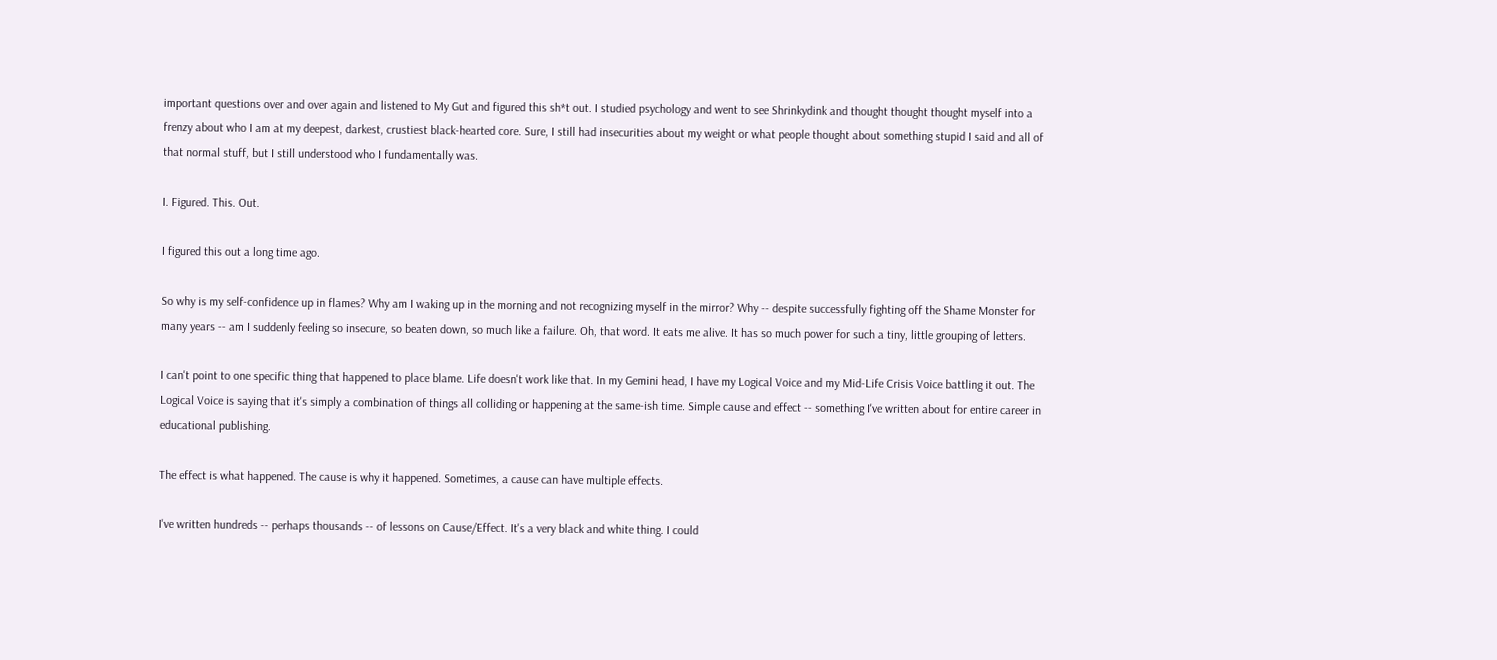important questions over and over again and listened to My Gut and figured this sh*t out. I studied psychology and went to see Shrinkydink and thought thought thought myself into a frenzy about who I am at my deepest, darkest, crustiest black-hearted core. Sure, I still had insecurities about my weight or what people thought about something stupid I said and all of that normal stuff, but I still understood who I fundamentally was.

I. Figured. This. Out.

I figured this out a long time ago.

So why is my self-confidence up in flames? Why am I waking up in the morning and not recognizing myself in the mirror? Why -- despite successfully fighting off the Shame Monster for many years -- am I suddenly feeling so insecure, so beaten down, so much like a failure. Oh, that word. It eats me alive. It has so much power for such a tiny, little grouping of letters.

I can't point to one specific thing that happened to place blame. Life doesn't work like that. In my Gemini head, I have my Logical Voice and my Mid-Life Crisis Voice battling it out. The Logical Voice is saying that it's simply a combination of things all colliding or happening at the same-ish time. Simple cause and effect -- something I've written about for entire career in educational publishing.

The effect is what happened. The cause is why it happened. Sometimes, a cause can have multiple effects.

I've written hundreds -- perhaps thousands -- of lessons on Cause/Effect. It's a very black and white thing. I could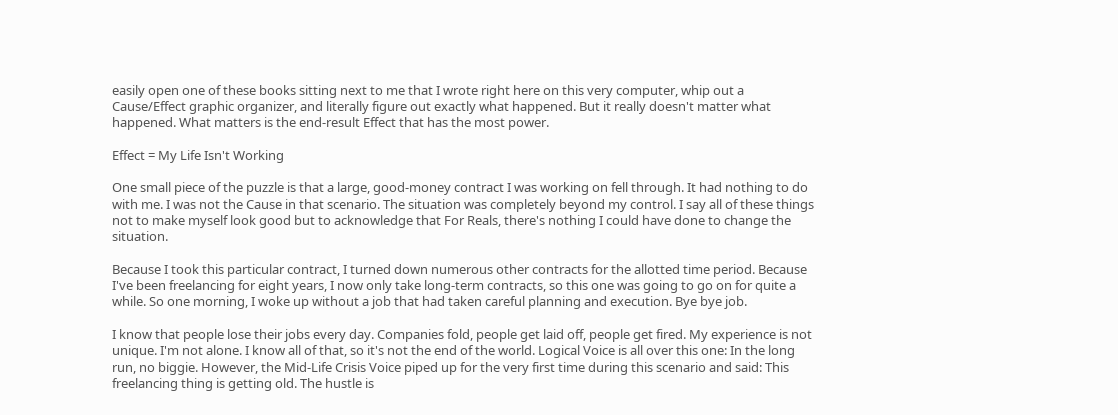easily open one of these books sitting next to me that I wrote right here on this very computer, whip out a Cause/Effect graphic organizer, and literally figure out exactly what happened. But it really doesn't matter what happened. What matters is the end-result Effect that has the most power.

Effect = My Life Isn't Working

One small piece of the puzzle is that a large, good-money contract I was working on fell through. It had nothing to do with me. I was not the Cause in that scenario. The situation was completely beyond my control. I say all of these things not to make myself look good but to acknowledge that For Reals, there's nothing I could have done to change the situation.

Because I took this particular contract, I turned down numerous other contracts for the allotted time period. Because I've been freelancing for eight years, I now only take long-term contracts, so this one was going to go on for quite a while. So one morning, I woke up without a job that had taken careful planning and execution. Bye bye job.

I know that people lose their jobs every day. Companies fold, people get laid off, people get fired. My experience is not unique. I'm not alone. I know all of that, so it's not the end of the world. Logical Voice is all over this one: In the long run, no biggie. However, the Mid-Life Crisis Voice piped up for the very first time during this scenario and said: This freelancing thing is getting old. The hustle is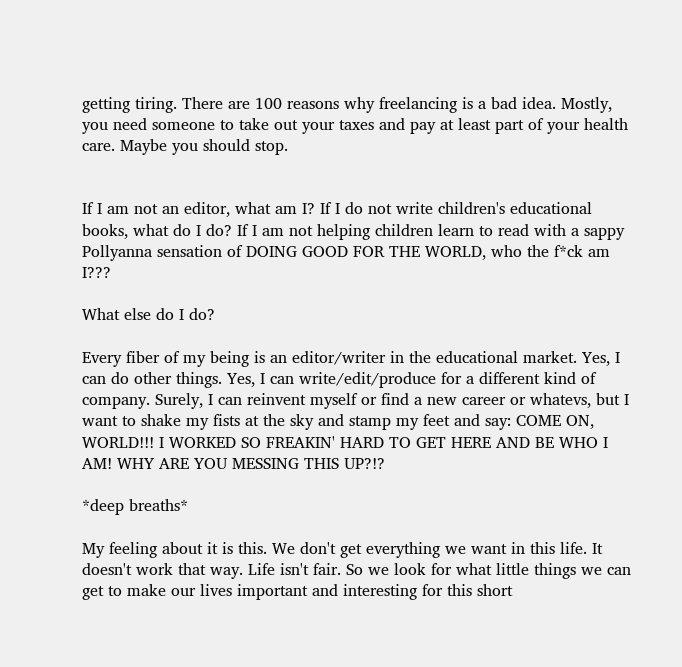getting tiring. There are 100 reasons why freelancing is a bad idea. Mostly, you need someone to take out your taxes and pay at least part of your health care. Maybe you should stop.


If I am not an editor, what am I? If I do not write children's educational books, what do I do? If I am not helping children learn to read with a sappy Pollyanna sensation of DOING GOOD FOR THE WORLD, who the f*ck am I???

What else do I do?

Every fiber of my being is an editor/writer in the educational market. Yes, I can do other things. Yes, I can write/edit/produce for a different kind of company. Surely, I can reinvent myself or find a new career or whatevs, but I want to shake my fists at the sky and stamp my feet and say: COME ON, WORLD!!! I WORKED SO FREAKIN' HARD TO GET HERE AND BE WHO I AM! WHY ARE YOU MESSING THIS UP?!?

*deep breaths*

My feeling about it is this. We don't get everything we want in this life. It doesn't work that way. Life isn't fair. So we look for what little things we can get to make our lives important and interesting for this short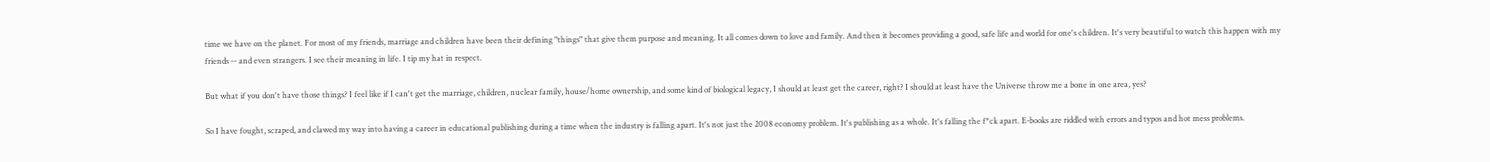time we have on the planet. For most of my friends, marriage and children have been their defining "things" that give them purpose and meaning. It all comes down to love and family. And then it becomes providing a good, safe life and world for one's children. It's very beautiful to watch this happen with my friends -- and even strangers. I see their meaning in life. I tip my hat in respect.

But what if you don't have those things? I feel like if I can't get the marriage, children, nuclear family, house/home ownership, and some kind of biological legacy, I should at least get the career, right? I should at least have the Universe throw me a bone in one area, yes?

So I have fought, scraped, and clawed my way into having a career in educational publishing during a time when the industry is falling apart. It's not just the 2008 economy problem. It's publishing as a whole. It's falling the f*ck apart. E-books are riddled with errors and typos and hot mess problems.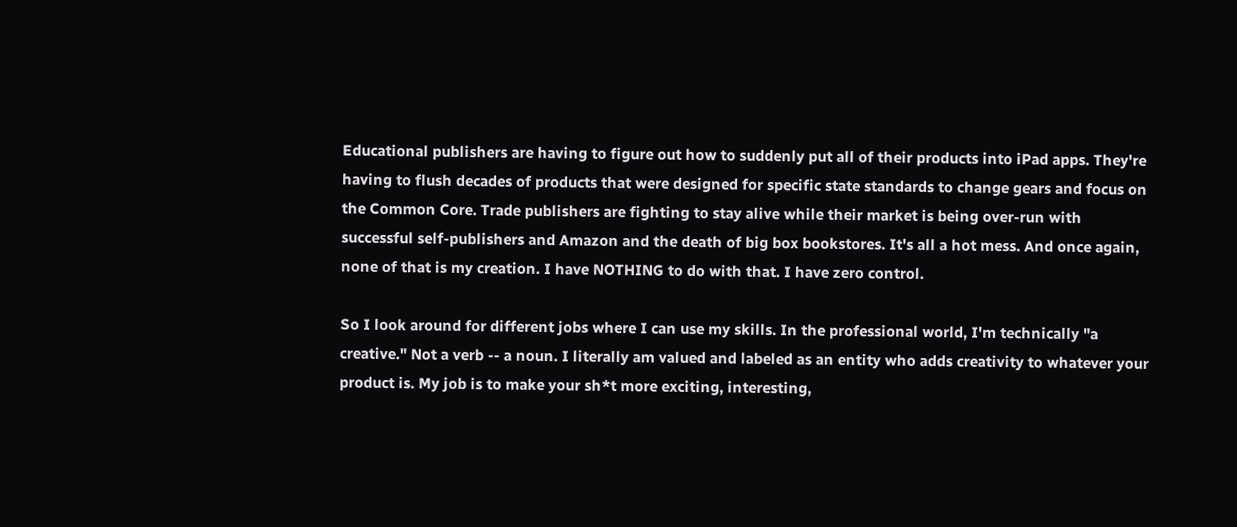Educational publishers are having to figure out how to suddenly put all of their products into iPad apps. They're having to flush decades of products that were designed for specific state standards to change gears and focus on the Common Core. Trade publishers are fighting to stay alive while their market is being over-run with successful self-publishers and Amazon and the death of big box bookstores. It's all a hot mess. And once again, none of that is my creation. I have NOTHING to do with that. I have zero control.

So I look around for different jobs where I can use my skills. In the professional world, I'm technically "a creative." Not a verb -- a noun. I literally am valued and labeled as an entity who adds creativity to whatever your product is. My job is to make your sh*t more exciting, interesting,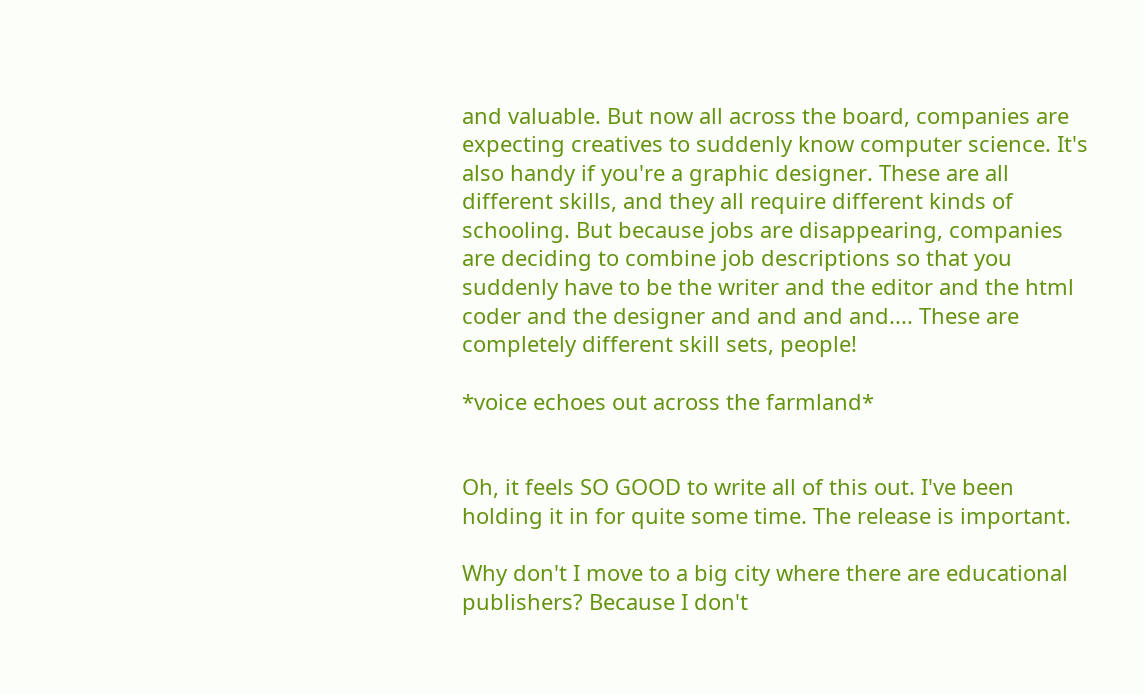and valuable. But now all across the board, companies are expecting creatives to suddenly know computer science. It's also handy if you're a graphic designer. These are all different skills, and they all require different kinds of schooling. But because jobs are disappearing, companies are deciding to combine job descriptions so that you suddenly have to be the writer and the editor and the html coder and the designer and and and and.... These are completely different skill sets, people!

*voice echoes out across the farmland*


Oh, it feels SO GOOD to write all of this out. I've been holding it in for quite some time. The release is important.

Why don't I move to a big city where there are educational publishers? Because I don't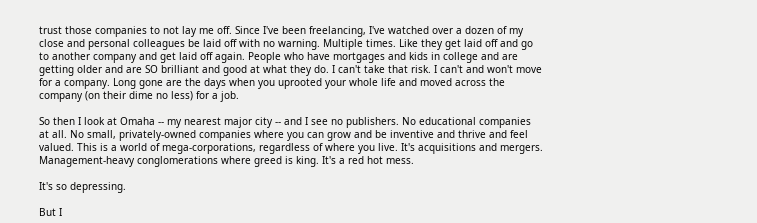trust those companies to not lay me off. Since I've been freelancing, I've watched over a dozen of my close and personal colleagues be laid off with no warning. Multiple times. Like they get laid off and go to another company and get laid off again. People who have mortgages and kids in college and are getting older and are SO brilliant and good at what they do. I can't take that risk. I can't and won't move for a company. Long gone are the days when you uprooted your whole life and moved across the company (on their dime no less) for a job.

So then I look at Omaha -- my nearest major city -- and I see no publishers. No educational companies at all. No small, privately-owned companies where you can grow and be inventive and thrive and feel valued. This is a world of mega-corporations, regardless of where you live. It's acquisitions and mergers. Management-heavy conglomerations where greed is king. It's a red hot mess.

It's so depressing.

But I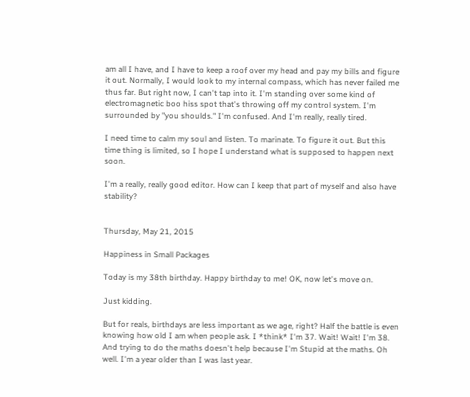am all I have, and I have to keep a roof over my head and pay my bills and figure it out. Normally, I would look to my internal compass, which has never failed me thus far. But right now, I can't tap into it. I'm standing over some kind of electromagnetic boo hiss spot that's throwing off my control system. I'm surrounded by "you shoulds." I'm confused. And I'm really, really tired.

I need time to calm my soul and listen. To marinate. To figure it out. But this time thing is limited, so I hope I understand what is supposed to happen next soon.

I'm a really, really good editor. How can I keep that part of myself and also have stability?


Thursday, May 21, 2015

Happiness in Small Packages

Today is my 38th birthday. Happy birthday to me! OK, now let's move on.

Just kidding.

But for reals, birthdays are less important as we age, right? Half the battle is even knowing how old I am when people ask. I *think* I'm 37. Wait! Wait! I'm 38. And trying to do the maths doesn't help because I'm Stupid at the maths. Oh well. I'm a year older than I was last year.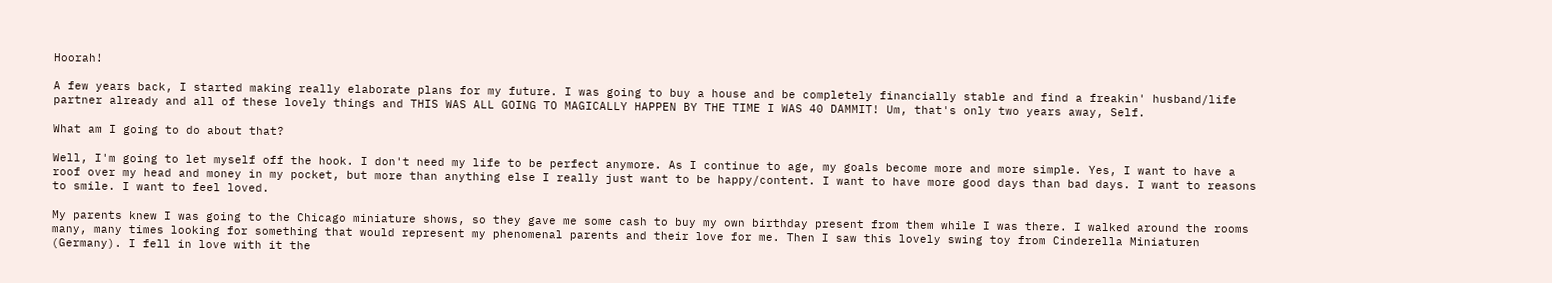Hoorah!

A few years back, I started making really elaborate plans for my future. I was going to buy a house and be completely financially stable and find a freakin' husband/life partner already and all of these lovely things and THIS WAS ALL GOING TO MAGICALLY HAPPEN BY THE TIME I WAS 40 DAMMIT! Um, that's only two years away, Self.

What am I going to do about that?

Well, I'm going to let myself off the hook. I don't need my life to be perfect anymore. As I continue to age, my goals become more and more simple. Yes, I want to have a roof over my head and money in my pocket, but more than anything else I really just want to be happy/content. I want to have more good days than bad days. I want to reasons to smile. I want to feel loved.

My parents knew I was going to the Chicago miniature shows, so they gave me some cash to buy my own birthday present from them while I was there. I walked around the rooms many, many times looking for something that would represent my phenomenal parents and their love for me. Then I saw this lovely swing toy from Cinderella Miniaturen (Germany). I fell in love with it the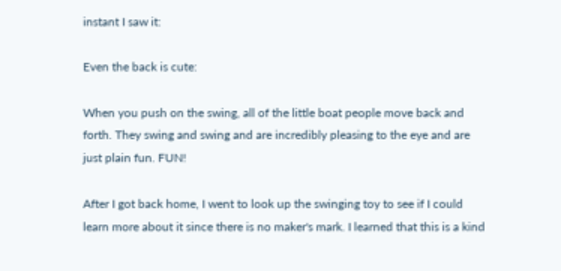instant I saw it:

Even the back is cute:

When you push on the swing, all of the little boat people move back and forth. They swing and swing and are incredibly pleasing to the eye and are just plain fun. FUN!

After I got back home, I went to look up the swinging toy to see if I could learn more about it since there is no maker's mark. I learned that this is a kind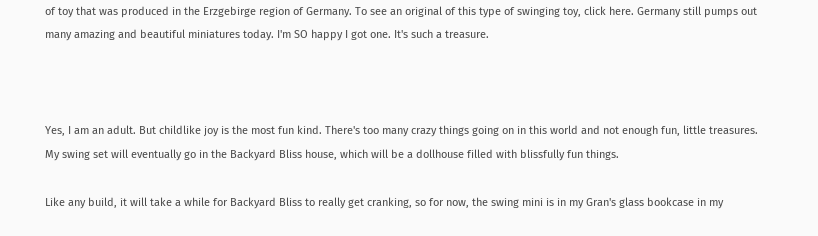of toy that was produced in the Erzgebirge region of Germany. To see an original of this type of swinging toy, click here. Germany still pumps out many amazing and beautiful miniatures today. I'm SO happy I got one. It's such a treasure.



Yes, I am an adult. But childlike joy is the most fun kind. There's too many crazy things going on in this world and not enough fun, little treasures. My swing set will eventually go in the Backyard Bliss house, which will be a dollhouse filled with blissfully fun things.

Like any build, it will take a while for Backyard Bliss to really get cranking, so for now, the swing mini is in my Gran's glass bookcase in my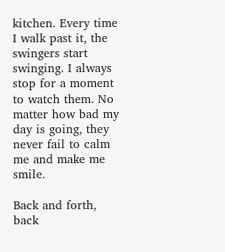kitchen. Every time I walk past it, the swingers start swinging. I always stop for a moment to watch them. No matter how bad my day is going, they never fail to calm me and make me smile.

Back and forth, back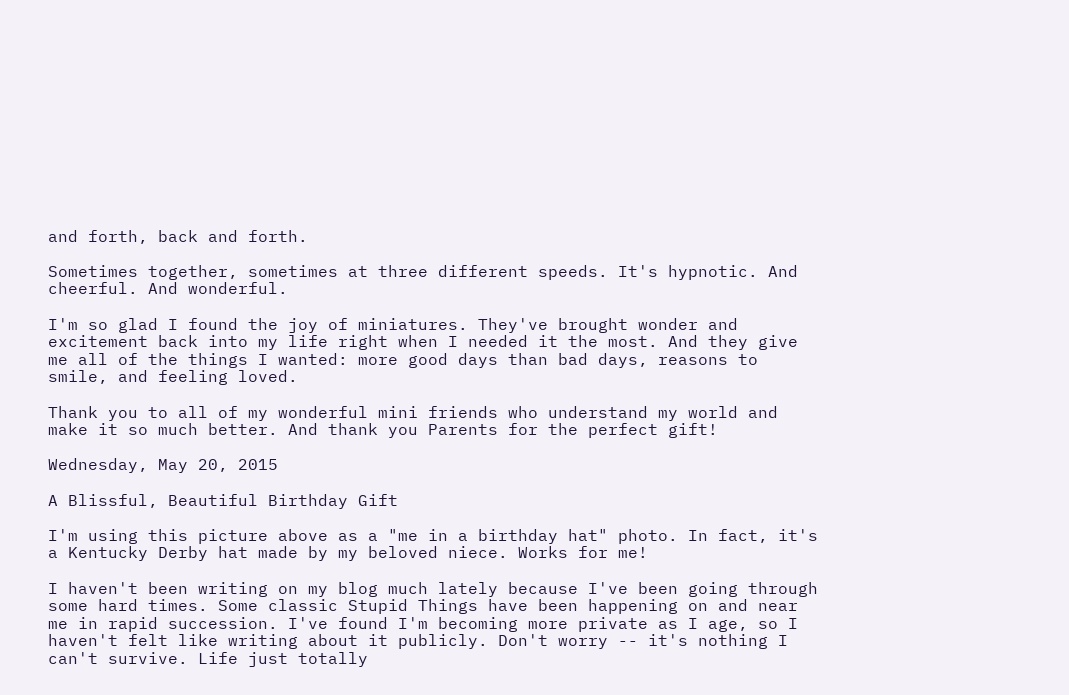and forth, back and forth.

Sometimes together, sometimes at three different speeds. It's hypnotic. And cheerful. And wonderful.

I'm so glad I found the joy of miniatures. They've brought wonder and excitement back into my life right when I needed it the most. And they give me all of the things I wanted: more good days than bad days, reasons to smile, and feeling loved.

Thank you to all of my wonderful mini friends who understand my world and make it so much better. And thank you Parents for the perfect gift!

Wednesday, May 20, 2015

A Blissful, Beautiful Birthday Gift

I'm using this picture above as a "me in a birthday hat" photo. In fact, it's a Kentucky Derby hat made by my beloved niece. Works for me!

I haven't been writing on my blog much lately because I've been going through some hard times. Some classic Stupid Things have been happening on and near me in rapid succession. I've found I'm becoming more private as I age, so I haven't felt like writing about it publicly. Don't worry -- it's nothing I can't survive. Life just totally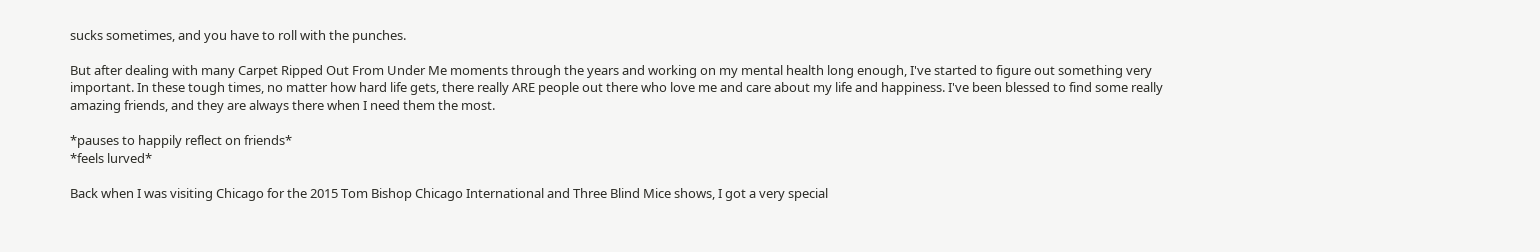sucks sometimes, and you have to roll with the punches.

But after dealing with many Carpet Ripped Out From Under Me moments through the years and working on my mental health long enough, I've started to figure out something very important. In these tough times, no matter how hard life gets, there really ARE people out there who love me and care about my life and happiness. I've been blessed to find some really amazing friends, and they are always there when I need them the most.

*pauses to happily reflect on friends*
*feels lurved*

Back when I was visiting Chicago for the 2015 Tom Bishop Chicago International and Three Blind Mice shows, I got a very special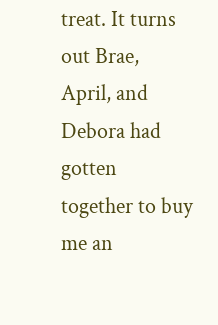treat. It turns out Brae, April, and Debora had gotten together to buy me an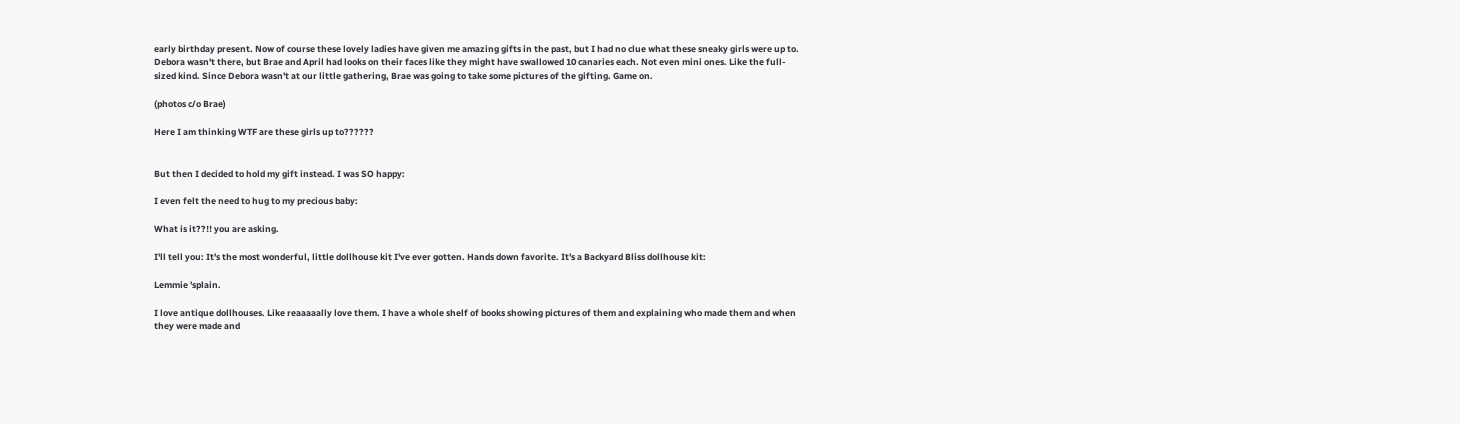early birthday present. Now of course these lovely ladies have given me amazing gifts in the past, but I had no clue what these sneaky girls were up to. Debora wasn't there, but Brae and April had looks on their faces like they might have swallowed 10 canaries each. Not even mini ones. Like the full-sized kind. Since Debora wasn't at our little gathering, Brae was going to take some pictures of the gifting. Game on.

(photos c/o Brae)

Here I am thinking WTF are these girls up to??????


But then I decided to hold my gift instead. I was SO happy:

I even felt the need to hug to my precious baby:

What is it??!! you are asking.

I'll tell you: It's the most wonderful, little dollhouse kit I've ever gotten. Hands down favorite. It's a Backyard Bliss dollhouse kit:

Lemmie 'splain.

I love antique dollhouses. Like reaaaaally love them. I have a whole shelf of books showing pictures of them and explaining who made them and when they were made and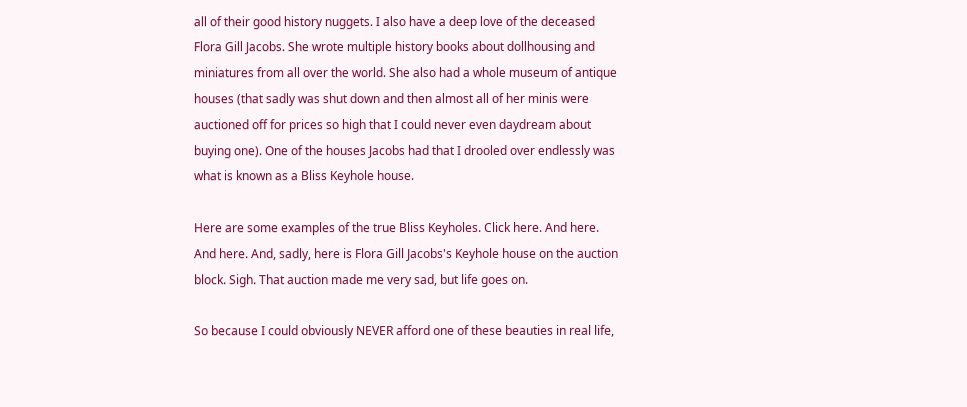all of their good history nuggets. I also have a deep love of the deceased Flora Gill Jacobs. She wrote multiple history books about dollhousing and miniatures from all over the world. She also had a whole museum of antique houses (that sadly was shut down and then almost all of her minis were auctioned off for prices so high that I could never even daydream about buying one). One of the houses Jacobs had that I drooled over endlessly was what is known as a Bliss Keyhole house.

Here are some examples of the true Bliss Keyholes. Click here. And here. And here. And, sadly, here is Flora Gill Jacobs's Keyhole house on the auction block. Sigh. That auction made me very sad, but life goes on.

So because I could obviously NEVER afford one of these beauties in real life,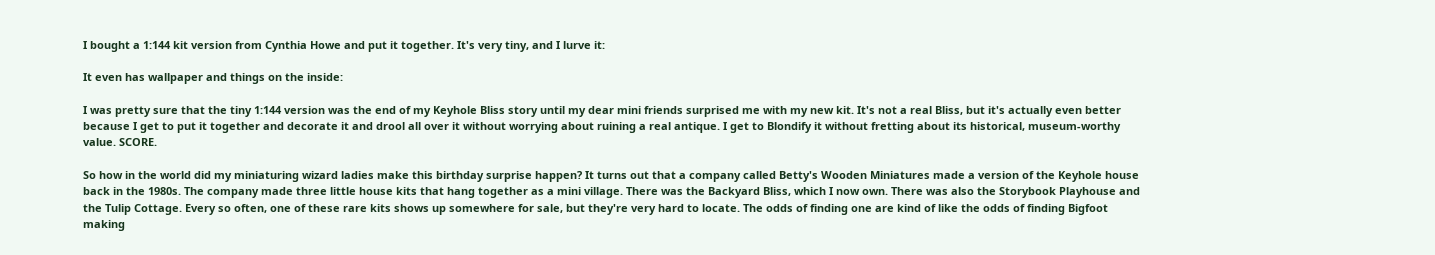I bought a 1:144 kit version from Cynthia Howe and put it together. It's very tiny, and I lurve it:

It even has wallpaper and things on the inside:

I was pretty sure that the tiny 1:144 version was the end of my Keyhole Bliss story until my dear mini friends surprised me with my new kit. It's not a real Bliss, but it's actually even better because I get to put it together and decorate it and drool all over it without worrying about ruining a real antique. I get to Blondify it without fretting about its historical, museum-worthy value. SCORE.

So how in the world did my miniaturing wizard ladies make this birthday surprise happen? It turns out that a company called Betty's Wooden Miniatures made a version of the Keyhole house back in the 1980s. The company made three little house kits that hang together as a mini village. There was the Backyard Bliss, which I now own. There was also the Storybook Playhouse and the Tulip Cottage. Every so often, one of these rare kits shows up somewhere for sale, but they're very hard to locate. The odds of finding one are kind of like the odds of finding Bigfoot making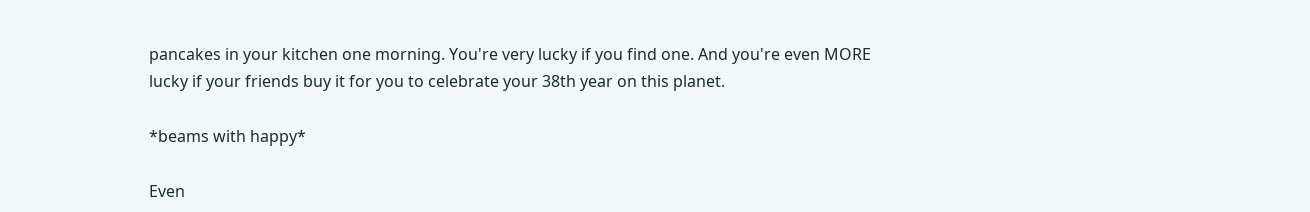pancakes in your kitchen one morning. You're very lucky if you find one. And you're even MORE lucky if your friends buy it for you to celebrate your 38th year on this planet.

*beams with happy*

Even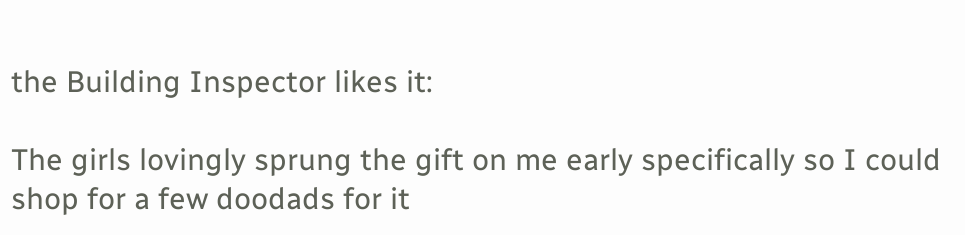the Building Inspector likes it:

The girls lovingly sprung the gift on me early specifically so I could shop for a few doodads for it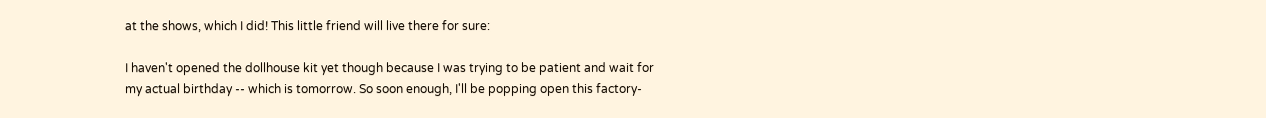at the shows, which I did! This little friend will live there for sure:

I haven't opened the dollhouse kit yet though because I was trying to be patient and wait for my actual birthday -- which is tomorrow. So soon enough, I'll be popping open this factory-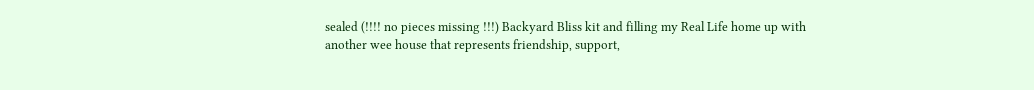sealed (!!!! no pieces missing !!!) Backyard Bliss kit and filling my Real Life home up with another wee house that represents friendship, support,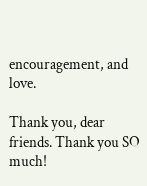encouragement, and love.

Thank you, dear friends. Thank you SO much!